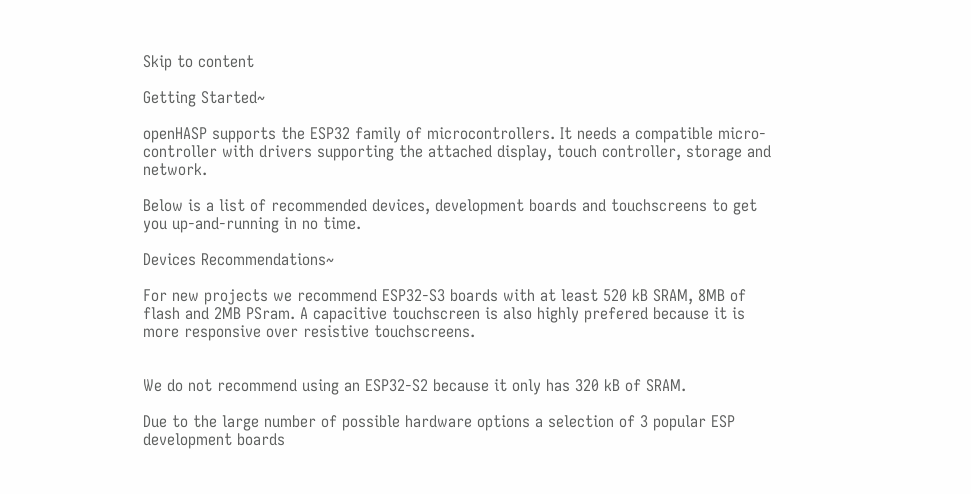Skip to content

Getting Started~

openHASP supports the ESP32 family of microcontrollers. It needs a compatible micro-controller with drivers supporting the attached display, touch controller, storage and network.

Below is a list of recommended devices, development boards and touchscreens to get you up-and-running in no time.

Devices Recommendations~

For new projects we recommend ESP32-S3 boards with at least 520 kB SRAM, 8MB of flash and 2MB PSram. A capacitive touchscreen is also highly prefered because it is more responsive over resistive touchscreens.


We do not recommend using an ESP32-S2 because it only has 320 kB of SRAM.

Due to the large number of possible hardware options a selection of 3 popular ESP development boards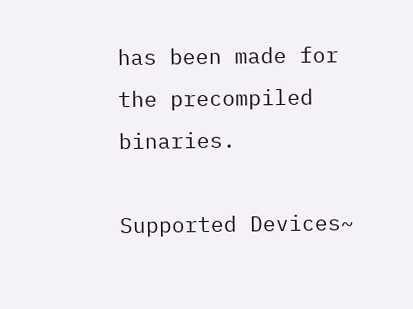has been made for the precompiled binaries.

Supported Devices~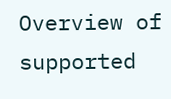Overview of supported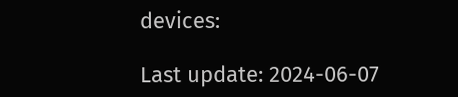devices:

Last update: 2024-06-07